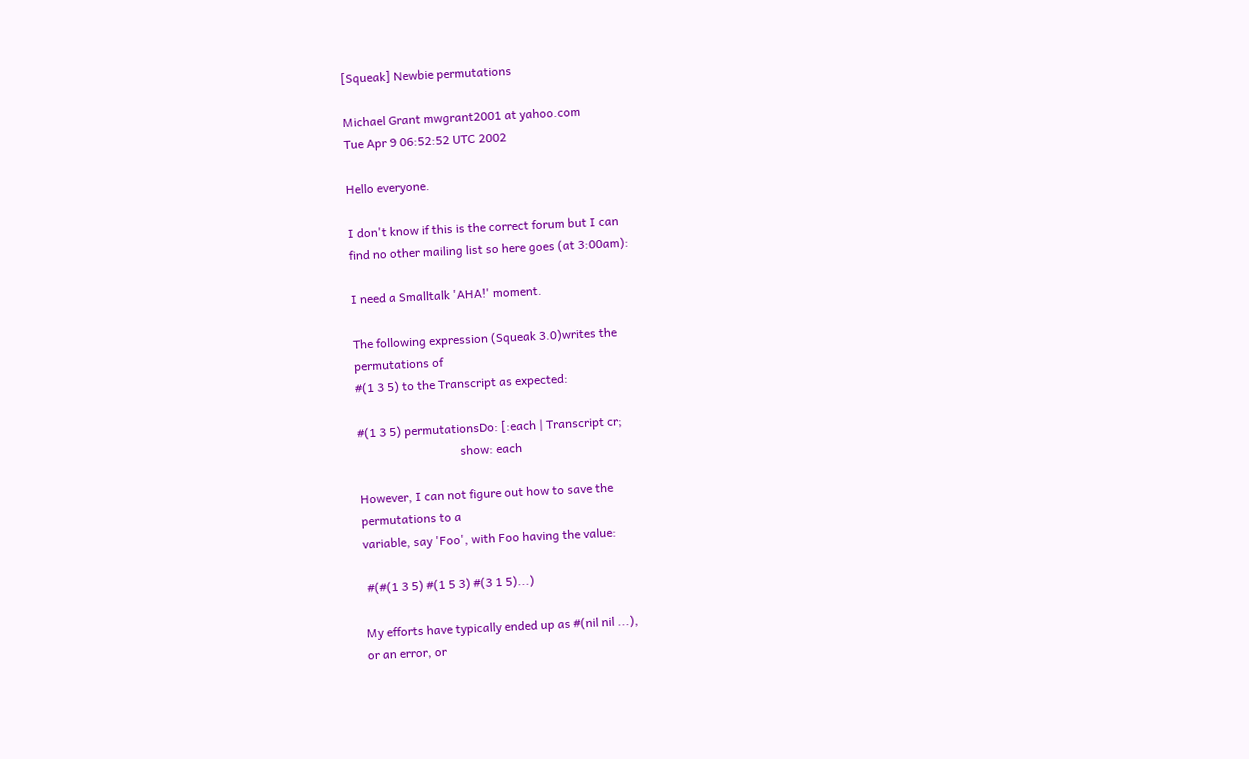[Squeak] Newbie permutations

Michael Grant mwgrant2001 at yahoo.com
Tue Apr 9 06:52:52 UTC 2002

Hello everyone.

I don't know if this is the correct forum but I can
find no other mailing list so here goes (at 3:00am):

I need a Smalltalk 'AHA!' moment.

The following expression (Squeak 3.0)writes the
permutations of
#(1 3 5) to the Transcript as expected:

#(1 3 5) permutationsDo: [:each | Transcript cr;
                                  show: each

However, I can not figure out how to save the
permutations to a
variable, say 'Foo', with Foo having the value:

 #(#(1 3 5) #(1 5 3) #(3 1 5)...)

My efforts have typically ended up as #(nil nil ...),
or an error, or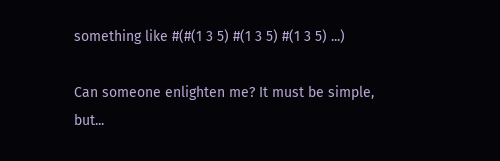something like #(#(1 3 5) #(1 3 5) #(1 3 5) ...)

Can someone enlighten me? It must be simple, but...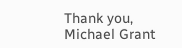Thank you,
Michael Grant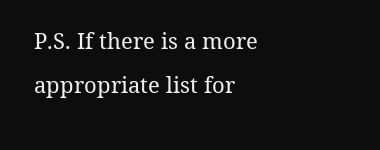P.S. If there is a more appropriate list for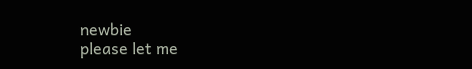newbie
please let me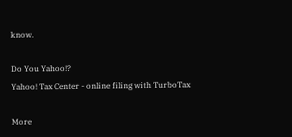know.

Do You Yahoo!?
Yahoo! Tax Center - online filing with TurboTax

More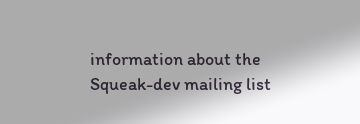information about the Squeak-dev mailing list